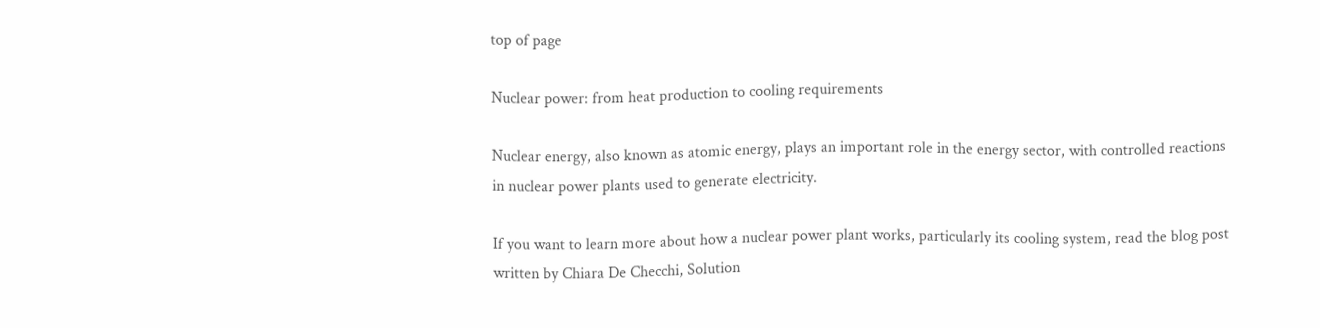top of page

Nuclear power: from heat production to cooling requirements

Nuclear energy, also known as atomic energy, plays an important role in the energy sector, with controlled reactions in nuclear power plants used to generate electricity.

If you want to learn more about how a nuclear power plant works, particularly its cooling system, read the blog post written by Chiara De Checchi, Solution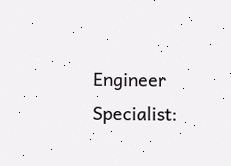Engineer Specialist: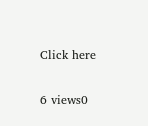Click here

6 views0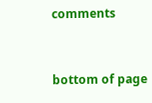comments


bottom of page